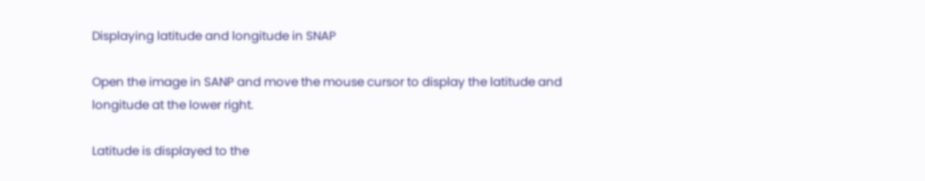Displaying latitude and longitude in SNAP

Open the image in SANP and move the mouse cursor to display the latitude and longitude at the lower right.

Latitude is displayed to the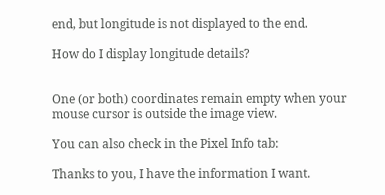end, but longitude is not displayed to the end.

How do I display longitude details?


One (or both) coordinates remain empty when your mouse cursor is outside the image view.

You can also check in the Pixel Info tab:

Thanks to you, I have the information I want.